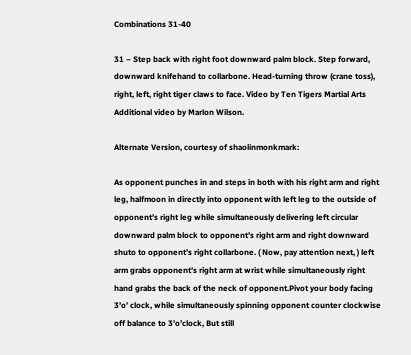Combinations 31-40

31 – Step back with right foot downward palm block. Step forward, downward knifehand to collarbone. Head-turning throw (crane toss), right, left, right tiger claws to face. Video by Ten Tigers Martial Arts Additional video by Marlon Wilson.

Alternate Version, courtesy of shaolinmonkmark:

As opponent punches in and steps in both with his right arm and right leg, halfmoon in directly into opponent with left leg to the outside of opponent’s right leg while simultaneously delivering left circular downward palm block to opponent’s right arm and right downward shuto to opponent’s right collarbone. ( Now, pay attention next, ) left arm grabs opponent’s right arm at wrist while simultaneously right hand grabs the back of the neck of opponent.Pivot your body facing 3’o’ clock, while simultaneously spinning opponent counter clockwise off balance to 3’o’clock, But still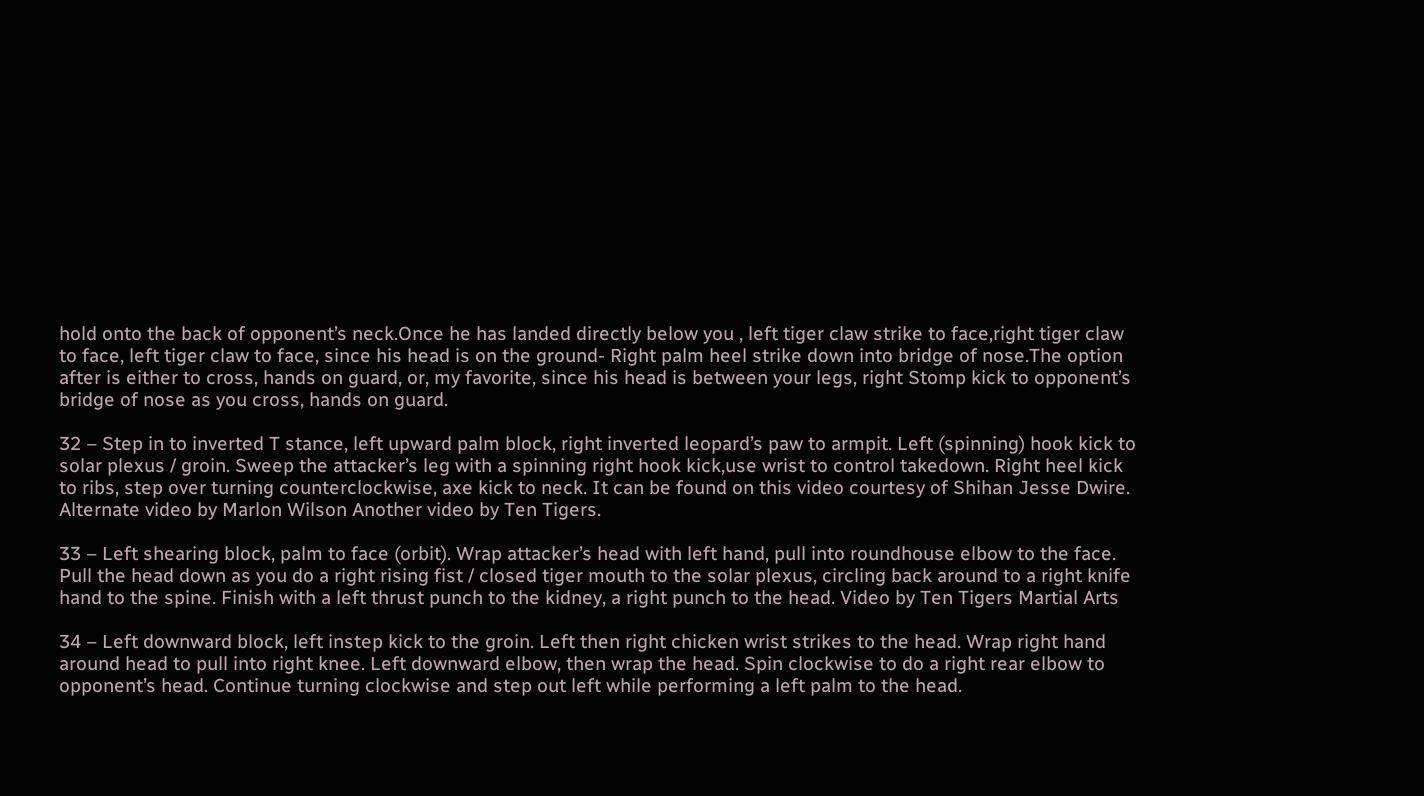hold onto the back of opponent’s neck.Once he has landed directly below you , left tiger claw strike to face,right tiger claw to face, left tiger claw to face, since his head is on the ground- Right palm heel strike down into bridge of nose.The option after is either to cross, hands on guard, or, my favorite, since his head is between your legs, right Stomp kick to opponent’s bridge of nose as you cross, hands on guard.

32 – Step in to inverted T stance, left upward palm block, right inverted leopard’s paw to armpit. Left (spinning) hook kick to solar plexus / groin. Sweep the attacker’s leg with a spinning right hook kick,use wrist to control takedown. Right heel kick to ribs, step over turning counterclockwise, axe kick to neck. It can be found on this video courtesy of Shihan Jesse Dwire. Alternate video by Marlon Wilson Another video by Ten Tigers.

33 – Left shearing block, palm to face (orbit). Wrap attacker’s head with left hand, pull into roundhouse elbow to the face. Pull the head down as you do a right rising fist / closed tiger mouth to the solar plexus, circling back around to a right knife hand to the spine. Finish with a left thrust punch to the kidney, a right punch to the head. Video by Ten Tigers Martial Arts

34 – Left downward block, left instep kick to the groin. Left then right chicken wrist strikes to the head. Wrap right hand around head to pull into right knee. Left downward elbow, then wrap the head. Spin clockwise to do a right rear elbow to opponent’s head. Continue turning clockwise and step out left while performing a left palm to the head.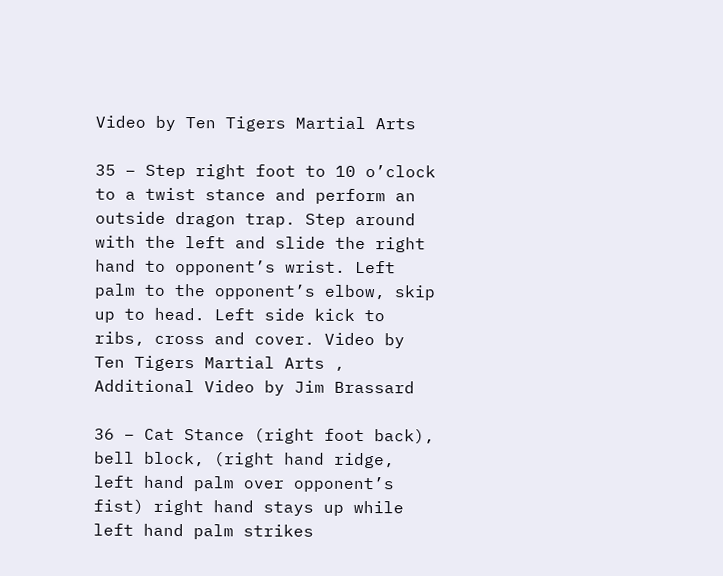Video by Ten Tigers Martial Arts

35 – Step right foot to 10 o’clock to a twist stance and perform an outside dragon trap. Step around with the left and slide the right hand to opponent’s wrist. Left palm to the opponent’s elbow, skip up to head. Left side kick to ribs, cross and cover. Video by Ten Tigers Martial Arts , Additional Video by Jim Brassard

36 – Cat Stance (right foot back), bell block, (right hand ridge, left hand palm over opponent’s fist) right hand stays up while left hand palm strikes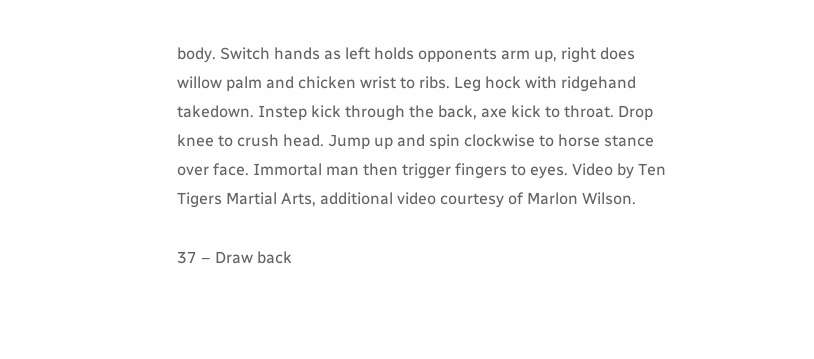body. Switch hands as left holds opponents arm up, right does willow palm and chicken wrist to ribs. Leg hock with ridgehand takedown. Instep kick through the back, axe kick to throat. Drop knee to crush head. Jump up and spin clockwise to horse stance over face. Immortal man then trigger fingers to eyes. Video by Ten Tigers Martial Arts, additional video courtesy of Marlon Wilson.

37 – Draw back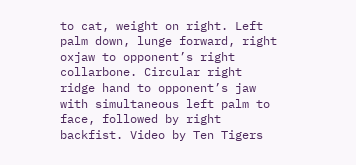to cat, weight on right. Left palm down, lunge forward, right oxjaw to opponent’s right collarbone. Circular right ridge hand to opponent’s jaw with simultaneous left palm to face, followed by right backfist. Video by Ten Tigers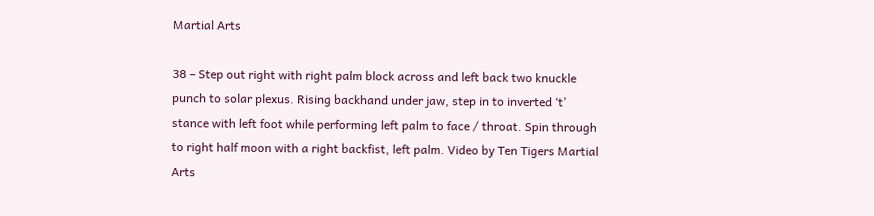Martial Arts

38 – Step out right with right palm block across and left back two knuckle punch to solar plexus. Rising backhand under jaw, step in to inverted ‘t’ stance with left foot while performing left palm to face / throat. Spin through to right half moon with a right backfist, left palm. Video by Ten Tigers Martial Arts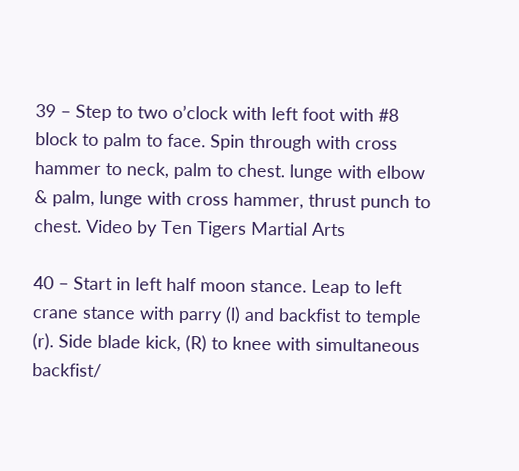39 – Step to two o’clock with left foot with #8 block to palm to face. Spin through with cross hammer to neck, palm to chest. lunge with elbow & palm, lunge with cross hammer, thrust punch to chest. Video by Ten Tigers Martial Arts

40 – Start in left half moon stance. Leap to left crane stance with parry (l) and backfist to temple (r). Side blade kick, (R) to knee with simultaneous backfist/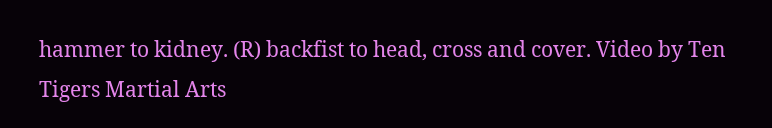hammer to kidney. (R) backfist to head, cross and cover. Video by Ten Tigers Martial Arts